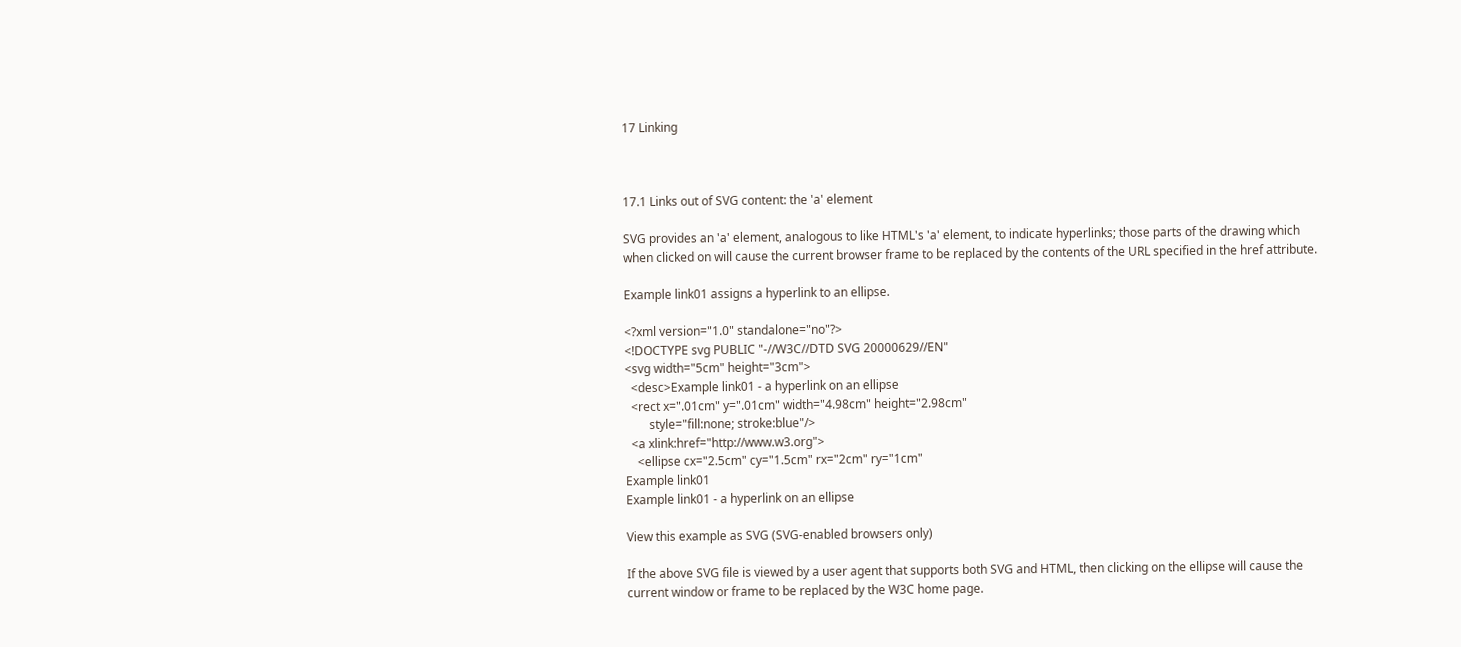17 Linking



17.1 Links out of SVG content: the 'a' element

SVG provides an 'a' element, analogous to like HTML's 'a' element, to indicate hyperlinks; those parts of the drawing which when clicked on will cause the current browser frame to be replaced by the contents of the URL specified in the href attribute.

Example link01 assigns a hyperlink to an ellipse.

<?xml version="1.0" standalone="no"?>
<!DOCTYPE svg PUBLIC "-//W3C//DTD SVG 20000629//EN"
<svg width="5cm" height="3cm">
  <desc>Example link01 - a hyperlink on an ellipse
  <rect x=".01cm" y=".01cm" width="4.98cm" height="2.98cm"
        style="fill:none; stroke:blue"/>
  <a xlink:href="http://www.w3.org">
    <ellipse cx="2.5cm" cy="1.5cm" rx="2cm" ry="1cm"
Example link01
Example link01 - a hyperlink on an ellipse

View this example as SVG (SVG-enabled browsers only)

If the above SVG file is viewed by a user agent that supports both SVG and HTML, then clicking on the ellipse will cause the current window or frame to be replaced by the W3C home page.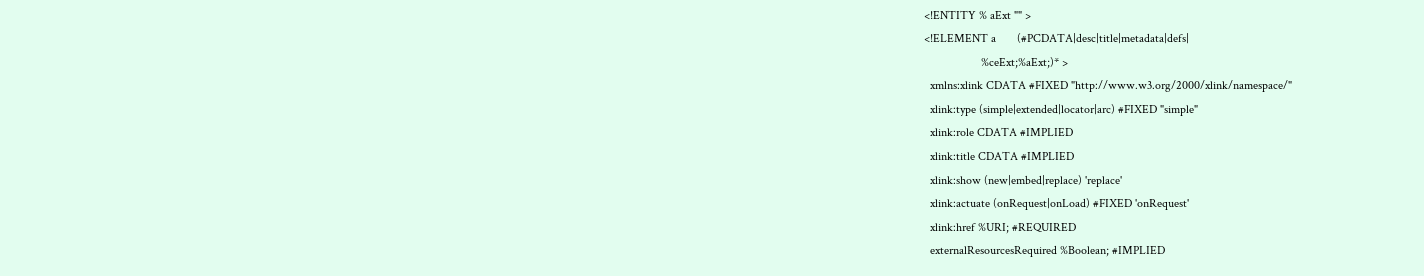<!ENTITY % aExt "" >
<!ELEMENT a       (#PCDATA|desc|title|metadata|defs|
                   %ceExt;%aExt;)* >
  xmlns:xlink CDATA #FIXED "http://www.w3.org/2000/xlink/namespace/"
  xlink:type (simple|extended|locator|arc) #FIXED "simple"
  xlink:role CDATA #IMPLIED
  xlink:title CDATA #IMPLIED
  xlink:show (new|embed|replace) 'replace'
  xlink:actuate (onRequest|onLoad) #FIXED 'onRequest'
  xlink:href %URI; #REQUIRED
  externalResourcesRequired %Boolean; #IMPLIED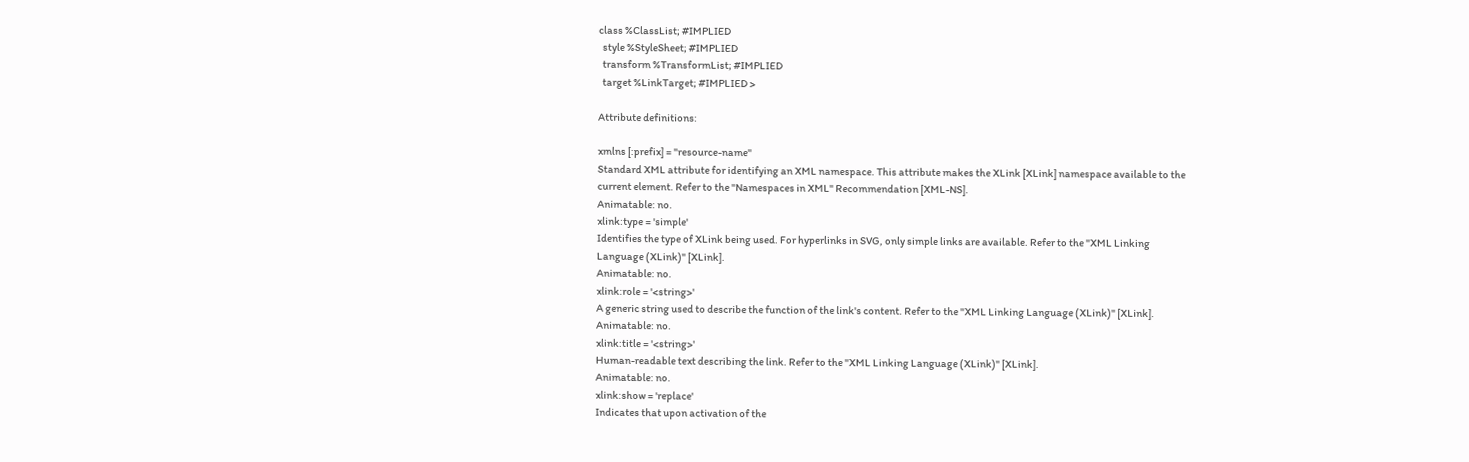class %ClassList; #IMPLIED
  style %StyleSheet; #IMPLIED
  transform %TransformList; #IMPLIED
  target %LinkTarget; #IMPLIED >

Attribute definitions:

xmlns [:prefix] = "resource-name"
Standard XML attribute for identifying an XML namespace. This attribute makes the XLink [XLink] namespace available to the current element. Refer to the "Namespaces in XML" Recommendation [XML-NS].
Animatable: no.
xlink:type = 'simple'
Identifies the type of XLink being used. For hyperlinks in SVG, only simple links are available. Refer to the "XML Linking Language (XLink)" [XLink].
Animatable: no.
xlink:role = '<string>'
A generic string used to describe the function of the link's content. Refer to the "XML Linking Language (XLink)" [XLink].
Animatable: no.
xlink:title = '<string>'
Human-readable text describing the link. Refer to the "XML Linking Language (XLink)" [XLink].
Animatable: no.
xlink:show = 'replace'
Indicates that upon activation of the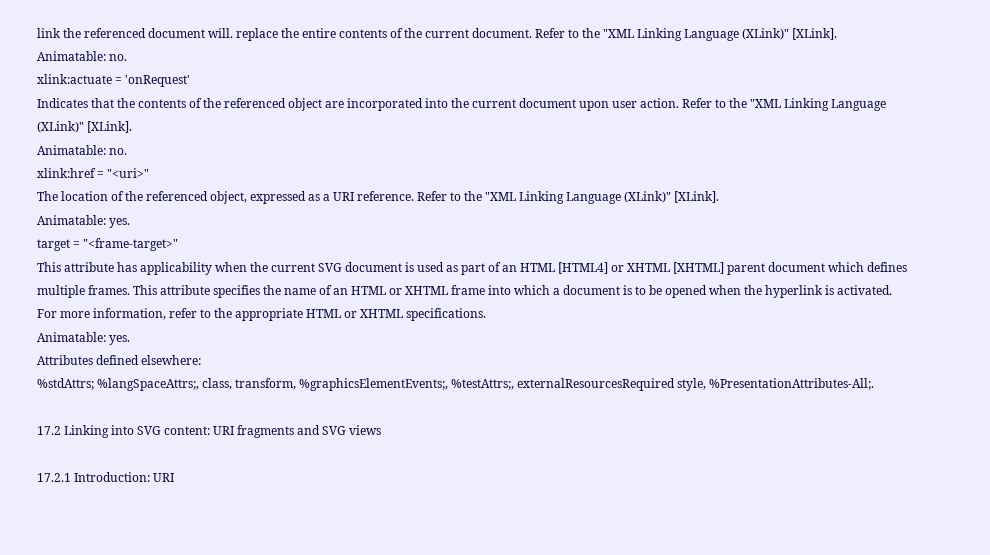link the referenced document will. replace the entire contents of the current document. Refer to the "XML Linking Language (XLink)" [XLink].
Animatable: no.
xlink:actuate = 'onRequest'
Indicates that the contents of the referenced object are incorporated into the current document upon user action. Refer to the "XML Linking Language (XLink)" [XLink].
Animatable: no.
xlink:href = "<uri>"
The location of the referenced object, expressed as a URI reference. Refer to the "XML Linking Language (XLink)" [XLink].
Animatable: yes.
target = "<frame-target>"
This attribute has applicability when the current SVG document is used as part of an HTML [HTML4] or XHTML [XHTML] parent document which defines multiple frames. This attribute specifies the name of an HTML or XHTML frame into which a document is to be opened when the hyperlink is activated. For more information, refer to the appropriate HTML or XHTML specifications.
Animatable: yes.
Attributes defined elsewhere:
%stdAttrs; %langSpaceAttrs;, class, transform, %graphicsElementEvents;, %testAttrs;, externalResourcesRequired style, %PresentationAttributes-All;.

17.2 Linking into SVG content: URI fragments and SVG views

17.2.1 Introduction: URI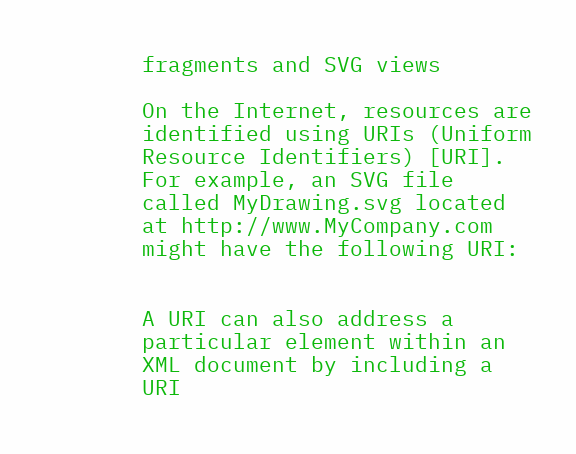fragments and SVG views

On the Internet, resources are identified using URIs (Uniform Resource Identifiers) [URI]. For example, an SVG file called MyDrawing.svg located at http://www.MyCompany.com might have the following URI:


A URI can also address a particular element within an XML document by including a URI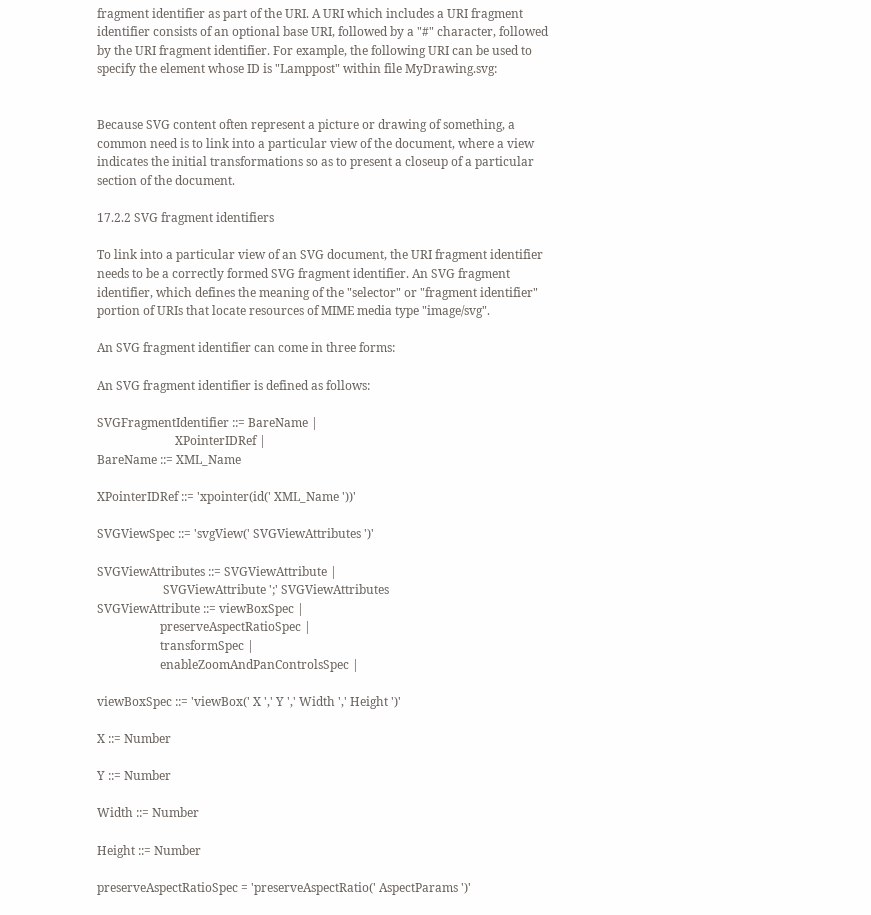fragment identifier as part of the URI. A URI which includes a URI fragment identifier consists of an optional base URI, followed by a "#" character, followed by the URI fragment identifier. For example, the following URI can be used to specify the element whose ID is "Lamppost" within file MyDrawing.svg:


Because SVG content often represent a picture or drawing of something, a common need is to link into a particular view of the document, where a view indicates the initial transformations so as to present a closeup of a particular section of the document.

17.2.2 SVG fragment identifiers

To link into a particular view of an SVG document, the URI fragment identifier needs to be a correctly formed SVG fragment identifier. An SVG fragment identifier, which defines the meaning of the "selector" or "fragment identifier" portion of URIs that locate resources of MIME media type "image/svg".

An SVG fragment identifier can come in three forms:

An SVG fragment identifier is defined as follows:

SVGFragmentIdentifier ::= BareName |
                          XPointerIDRef |
BareName ::= XML_Name

XPointerIDRef ::= 'xpointer(id(' XML_Name '))'

SVGViewSpec ::= 'svgView(' SVGViewAttributes ')'

SVGViewAttributes ::= SVGViewAttribute |
                      SVGViewAttribute ';' SVGViewAttributes
SVGViewAttribute ::= viewBoxSpec |
                     preserveAspectRatioSpec |
                     transformSpec |
                     enableZoomAndPanControlsSpec |

viewBoxSpec ::= 'viewBox(' X ',' Y ',' Width ',' Height ')'

X ::= Number

Y ::= Number

Width ::= Number

Height ::= Number

preserveAspectRatioSpec = 'preserveAspectRatio(' AspectParams ')'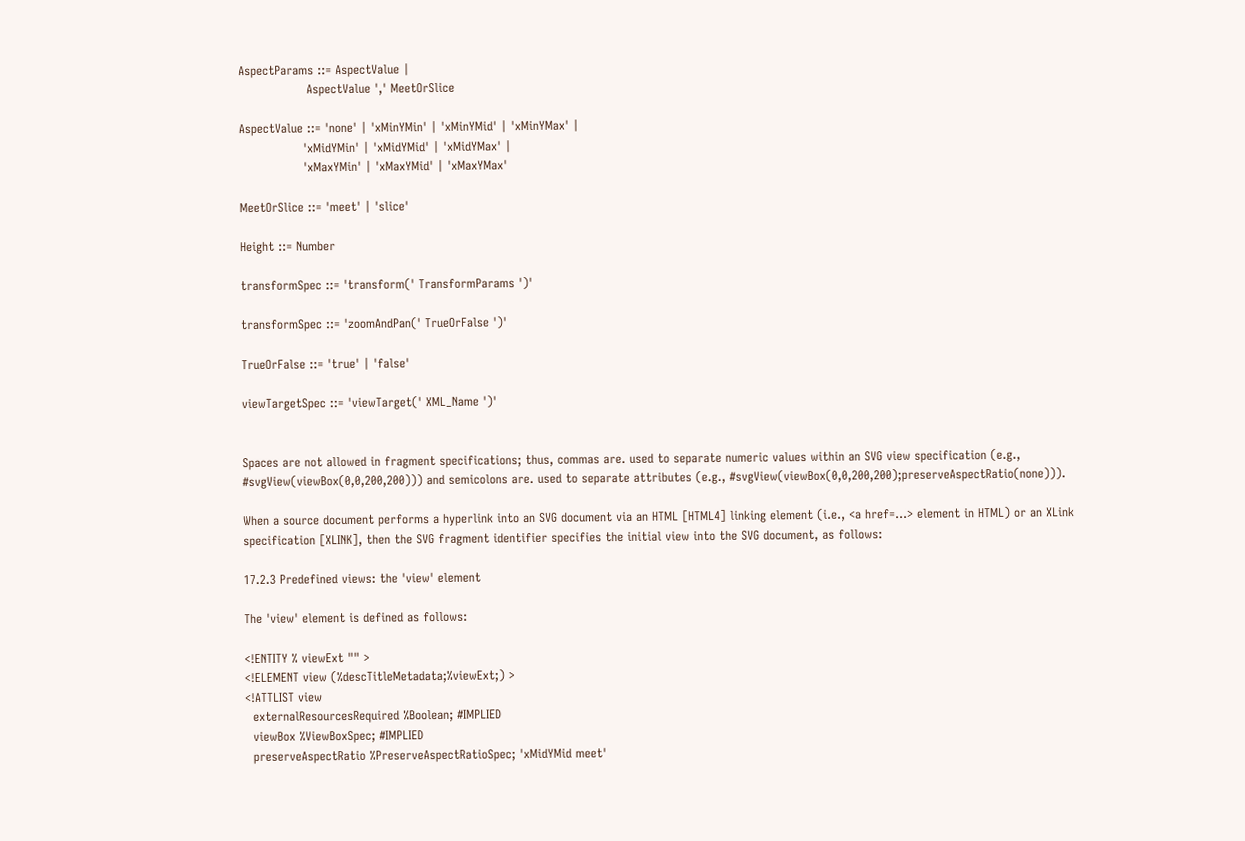AspectParams ::= AspectValue |
                 AspectValue ',' MeetOrSlice

AspectValue ::= 'none' | 'xMinYMin' | 'xMinYMid' | 'xMinYMax' |
                'xMidYMin' | 'xMidYMid' | 'xMidYMax' |
                'xMaxYMin' | 'xMaxYMid' | 'xMaxYMax'

MeetOrSlice ::= 'meet' | 'slice'

Height ::= Number

transformSpec ::= 'transform(' TransformParams ')'

transformSpec ::= 'zoomAndPan(' TrueOrFalse ')'

TrueOrFalse ::= 'true' | 'false'

viewTargetSpec ::= 'viewTarget(' XML_Name ')'


Spaces are not allowed in fragment specifications; thus, commas are. used to separate numeric values within an SVG view specification (e.g., #svgView(viewBox(0,0,200,200))) and semicolons are. used to separate attributes (e.g., #svgView(viewBox(0,0,200,200);preserveAspectRatio(none))).

When a source document performs a hyperlink into an SVG document via an HTML [HTML4] linking element (i.e., <a href=...> element in HTML) or an XLink specification [XLINK], then the SVG fragment identifier specifies the initial view into the SVG document, as follows:

17.2.3 Predefined views: the 'view' element

The 'view' element is defined as follows:

<!ENTITY % viewExt "" >
<!ELEMENT view (%descTitleMetadata;%viewExt;) >
<!ATTLIST view
  externalResourcesRequired %Boolean; #IMPLIED
  viewBox %ViewBoxSpec; #IMPLIED
  preserveAspectRatio %PreserveAspectRatioSpec; 'xMidYMid meet'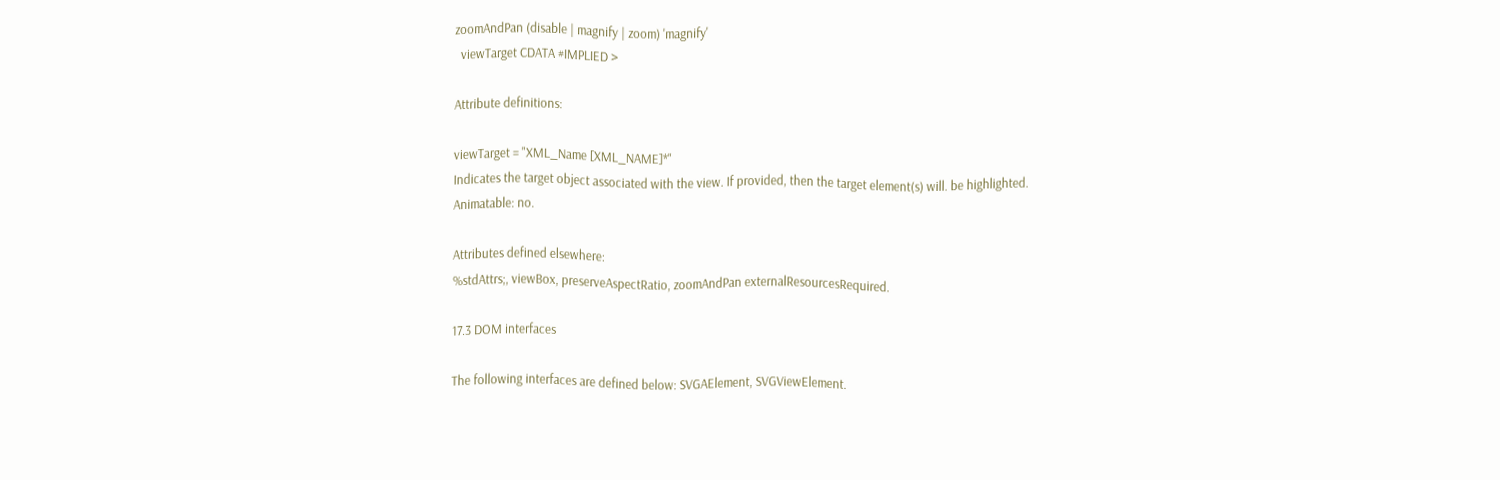zoomAndPan (disable | magnify | zoom) 'magnify'
  viewTarget CDATA #IMPLIED >

Attribute definitions:

viewTarget = "XML_Name [XML_NAME]*"
Indicates the target object associated with the view. If provided, then the target element(s) will. be highlighted.
Animatable: no.

Attributes defined elsewhere:
%stdAttrs;, viewBox, preserveAspectRatio, zoomAndPan externalResourcesRequired.

17.3 DOM interfaces

The following interfaces are defined below: SVGAElement, SVGViewElement.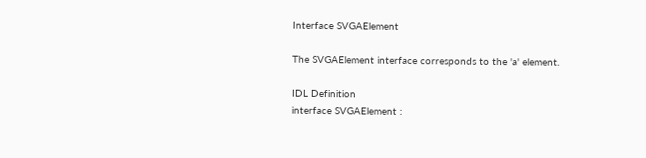Interface SVGAElement

The SVGAElement interface corresponds to the 'a' element.

IDL Definition
interface SVGAElement :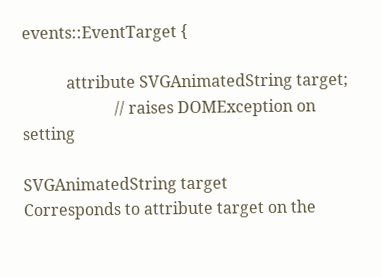events::EventTarget {

           attribute SVGAnimatedString target;
                       // raises DOMException on setting

SVGAnimatedString target
Corresponds to attribute target on the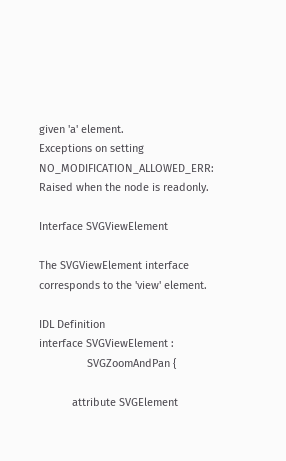given 'a' element.
Exceptions on setting
NO_MODIFICATION_ALLOWED_ERR: Raised when the node is readonly.

Interface SVGViewElement

The SVGViewElement interface corresponds to the 'view' element.

IDL Definition
interface SVGViewElement :
                SVGZoomAndPan {

           attribute SVGElement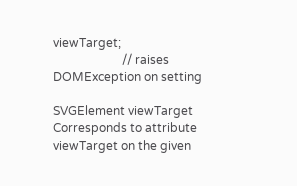viewTarget;
                       // raises DOMException on setting

SVGElement viewTarget
Corresponds to attribute viewTarget on the given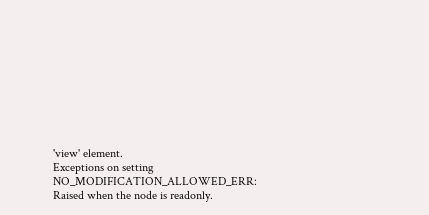'view' element.
Exceptions on setting
NO_MODIFICATION_ALLOWED_ERR: Raised when the node is readonly.